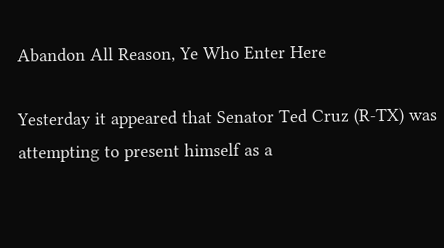Abandon All Reason, Ye Who Enter Here

Yesterday it appeared that Senator Ted Cruz (R-TX) was attempting to present himself as a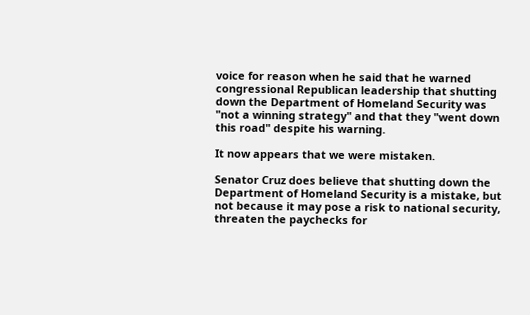voice for reason when he said that he warned congressional Republican leadership that shutting down the Department of Homeland Security was "not a winning strategy" and that they "went down this road" despite his warning.

It now appears that we were mistaken.

Senator Cruz does believe that shutting down the Department of Homeland Security is a mistake, but not because it may pose a risk to national security, threaten the paychecks for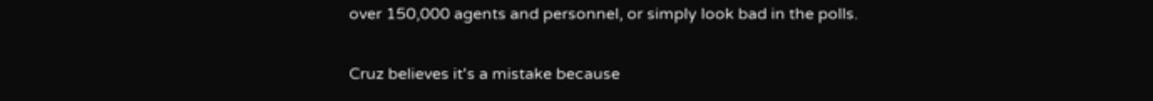over 150,000 agents and personnel, or simply look bad in the polls.

Cruz believes it's a mistake because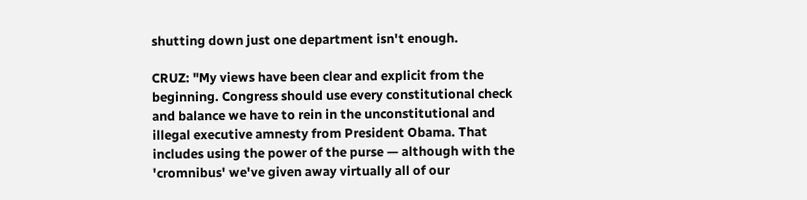shutting down just one department isn't enough.

CRUZ: "My views have been clear and explicit from the beginning. Congress should use every constitutional check and balance we have to rein in the unconstitutional and illegal executive amnesty from President Obama. That includes using the power of the purse — although with the 'cromnibus' we've given away virtually all of our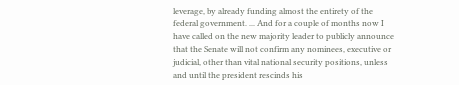leverage, by already funding almost the entirety of the federal government. ... And for a couple of months now I have called on the new majority leader to publicly announce that the Senate will not confirm any nominees, executive or judicial, other than vital national security positions, unless and until the president rescinds his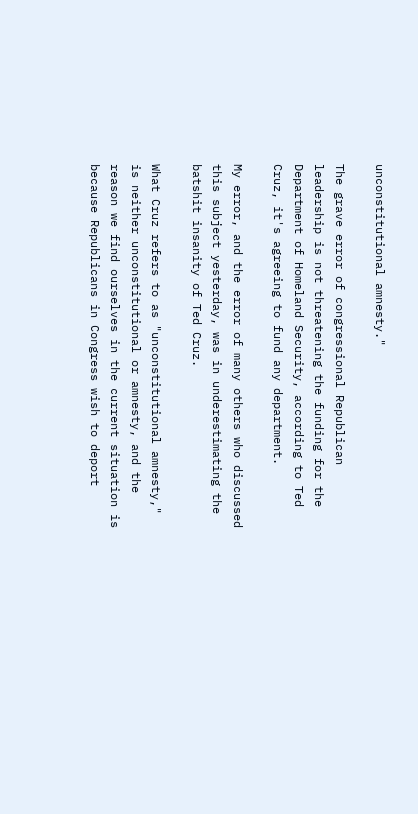unconstitutional amnesty."

The grave error of congressional Republican leadership is not threatening the funding for the Department of Homeland Security, according to Ted Cruz, it's agreeing to fund any department.

My error, and the error of many others who discussed this subject yesterday, was in underestimating the batshit insanity of Ted Cruz.

What Cruz refers to as "unconstitutional amnesty," is neither unconstitutional or amnesty, and the reason we find ourselves in the current situation is because Republicans in Congress wish to deport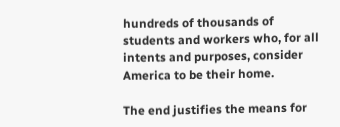hundreds of thousands of students and workers who, for all intents and purposes, consider America to be their home.

The end justifies the means for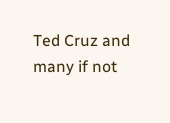Ted Cruz and many if not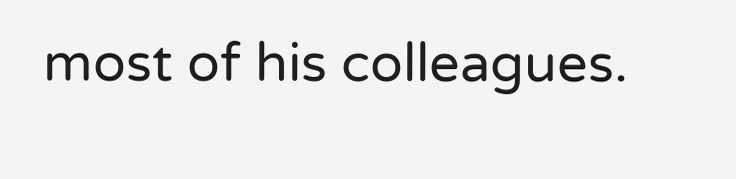most of his colleagues.